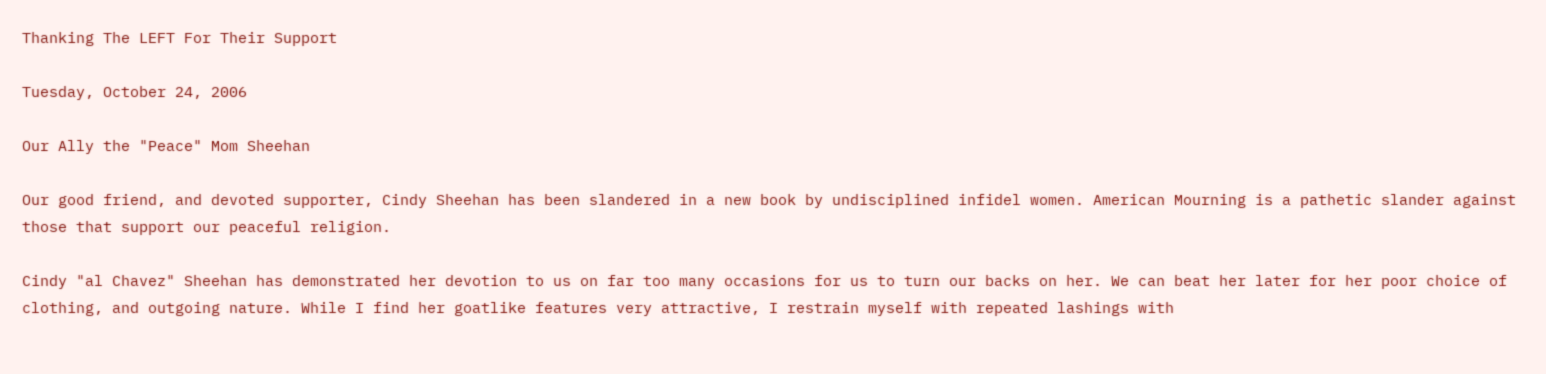Thanking The LEFT For Their Support

Tuesday, October 24, 2006

Our Ally the "Peace" Mom Sheehan

Our good friend, and devoted supporter, Cindy Sheehan has been slandered in a new book by undisciplined infidel women. American Mourning is a pathetic slander against those that support our peaceful religion.

Cindy "al Chavez" Sheehan has demonstrated her devotion to us on far too many occasions for us to turn our backs on her. We can beat her later for her poor choice of clothing, and outgoing nature. While I find her goatlike features very attractive, I restrain myself with repeated lashings with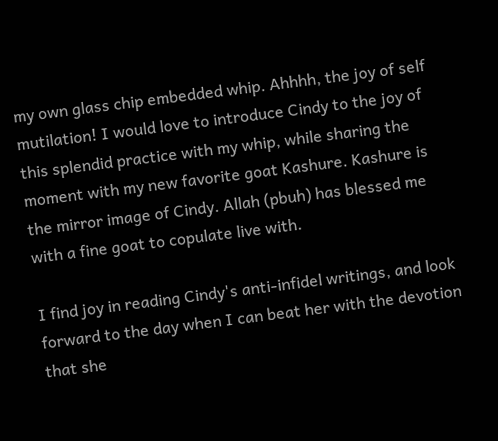my own glass chip embedded whip. Ahhhh, the joy of self mutilation! I would love to introduce Cindy to the joy of this splendid practice with my whip, while sharing the moment with my new favorite goat Kashure. Kashure is the mirror image of Cindy. Allah (pbuh) has blessed me with a fine goat to copulate live with.

I find joy in reading Cindy's anti-infidel writings, and look forward to the day when I can beat her with the devotion that she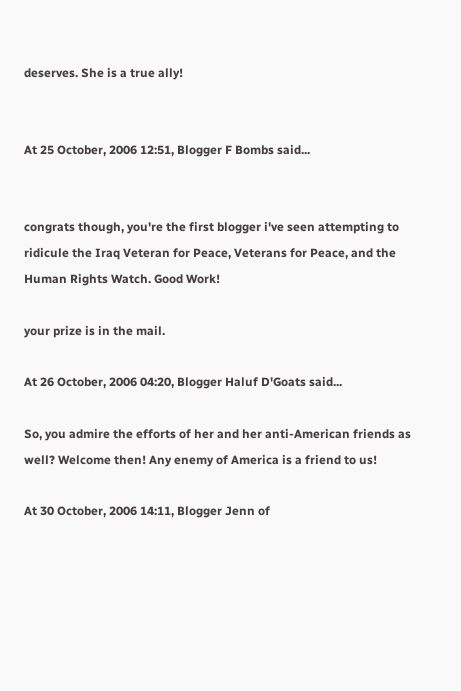deserves. She is a true ally!


At 25 October, 2006 12:51, Blogger F Bombs said...


congrats though, you're the first blogger i've seen attempting to ridicule the Iraq Veteran for Peace, Veterans for Peace, and the Human Rights Watch. Good Work!

your prize is in the mail.

At 26 October, 2006 04:20, Blogger Haluf D'Goats said...

So, you admire the efforts of her and her anti-American friends as well? Welcome then! Any enemy of America is a friend to us!

At 30 October, 2006 14:11, Blogger Jenn of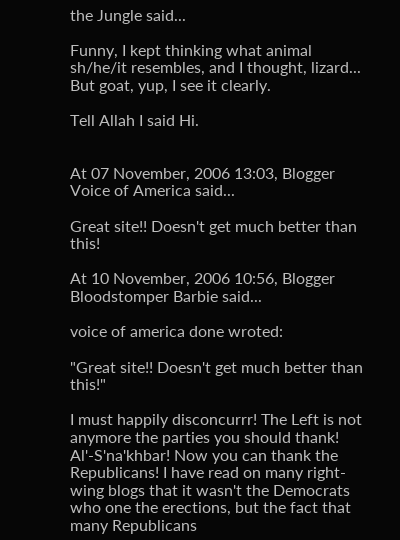the Jungle said...

Funny, I kept thinking what animal sh/he/it resembles, and I thought, lizard... But goat, yup, I see it clearly.

Tell Allah I said Hi.


At 07 November, 2006 13:03, Blogger Voice of America said...

Great site!! Doesn't get much better than this!

At 10 November, 2006 10:56, Blogger Bloodstomper Barbie said...

voice of america done wroted:

"Great site!! Doesn't get much better than this!"

I must happily disconcurrr! The Left is not anymore the parties you should thank! Al'-S'na'khbar! Now you can thank the Republicans! I have read on many right-wing blogs that it wasn't the Democrats who one the erections, but the fact that many Republicans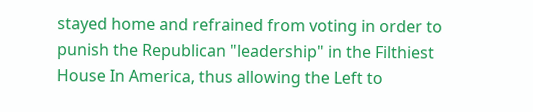stayed home and refrained from voting in order to punish the Republican "leadership" in the Filthiest House In America, thus allowing the Left to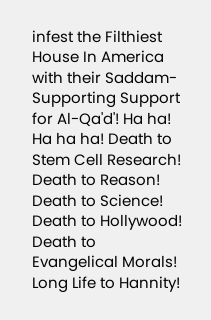infest the Filthiest House In America with their Saddam-Supporting Support for Al-Qa'd'! Ha ha! Ha ha ha! Death to Stem Cell Research! Death to Reason! Death to Science! Death to Hollywood! Death to Evangelical Morals! Long Life to Hannity!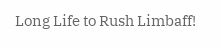Long Life to Rush Limbaff!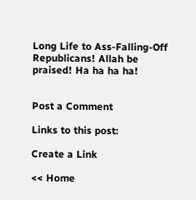Long Life to Ass-Falling-Off Republicans! Allah be praised! Ha ha ha ha!


Post a Comment

Links to this post:

Create a Link

<< Home